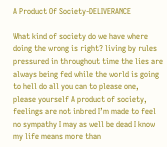A Product Of Society-DELIVERANCE

What kind of society do we have where doing the wrong is right? living by rules pressured in throughout time the lies are always being fed while the world is going to hell do all you can to please one, please yourself A product of society, feelings are not inbred I’m made to feel no sympathy I may as well be dead I know my life means more than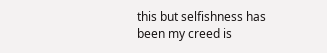this but selfishness has been my creed is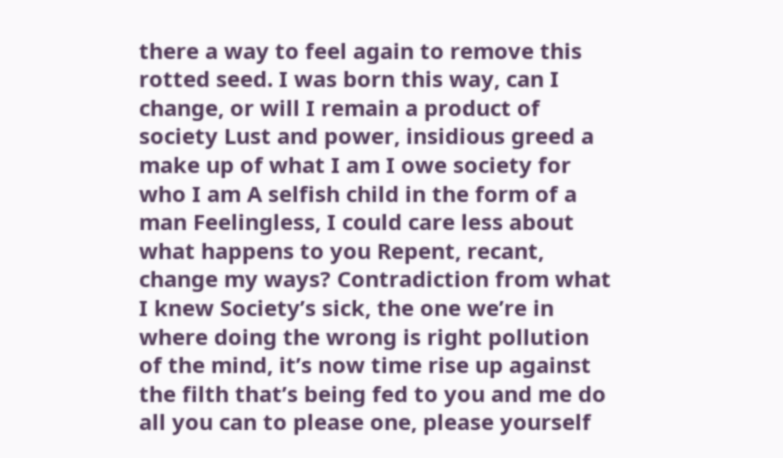there a way to feel again to remove this rotted seed. I was born this way, can I change, or will I remain a product of society Lust and power, insidious greed a make up of what I am I owe society for who I am A selfish child in the form of a man Feelingless, I could care less about what happens to you Repent, recant, change my ways? Contradiction from what I knew Society’s sick, the one we’re in where doing the wrong is right pollution of the mind, it’s now time rise up against the filth that’s being fed to you and me do all you can to please one, please yourself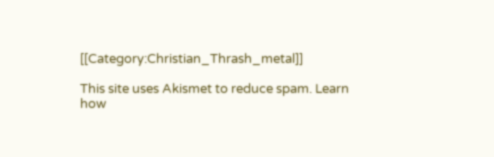[[Category:Christian_Thrash_metal]]

This site uses Akismet to reduce spam. Learn how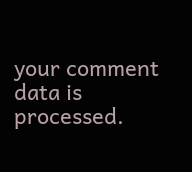your comment data is processed.